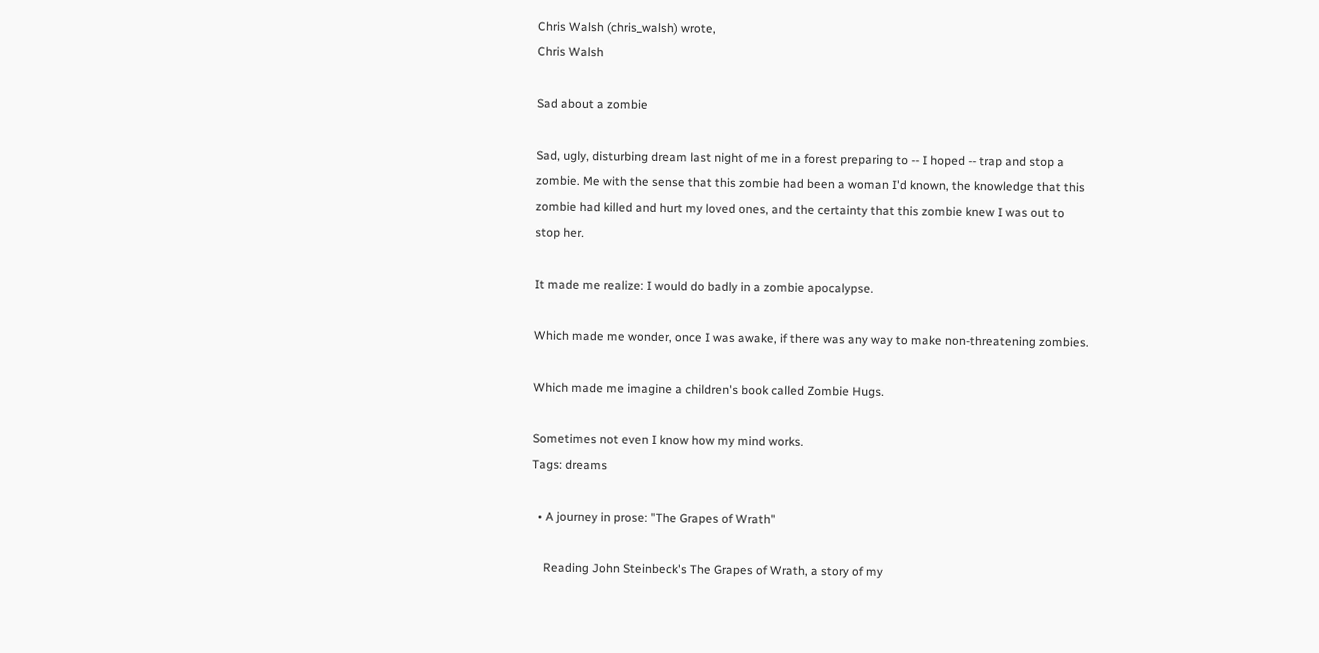Chris Walsh (chris_walsh) wrote,
Chris Walsh

Sad about a zombie

Sad, ugly, disturbing dream last night of me in a forest preparing to -- I hoped -- trap and stop a zombie. Me with the sense that this zombie had been a woman I'd known, the knowledge that this zombie had killed and hurt my loved ones, and the certainty that this zombie knew I was out to stop her.

It made me realize: I would do badly in a zombie apocalypse.

Which made me wonder, once I was awake, if there was any way to make non-threatening zombies.

Which made me imagine a children's book called Zombie Hugs.

Sometimes not even I know how my mind works.
Tags: dreams

  • A journey in prose: "The Grapes of Wrath"

    Reading John Steinbeck's The Grapes of Wrath, a story of my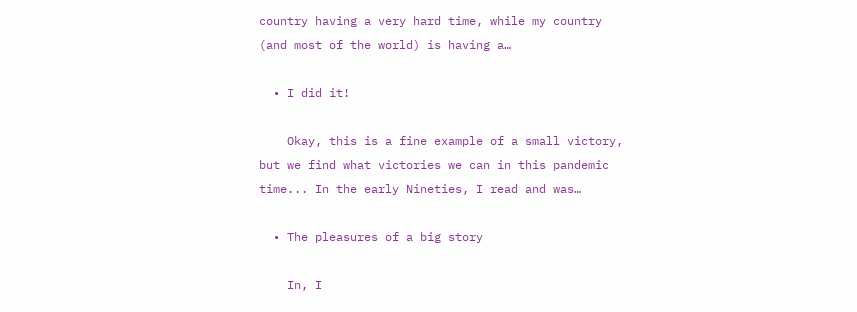country having a very hard time, while my country (and most of the world) is having a…

  • I did it!

    Okay, this is a fine example of a small victory, but we find what victories we can in this pandemic time... In the early Nineties, I read and was…

  • The pleasures of a big story

    In, I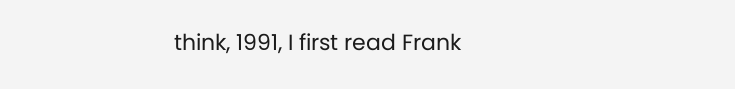think, 1991, I first read Frank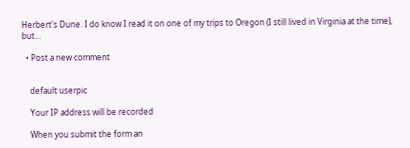Herbert's Dune. I do know I read it on one of my trips to Oregon (I still lived in Virginia at the time), but…

  • Post a new comment


    default userpic

    Your IP address will be recorded

    When you submit the form an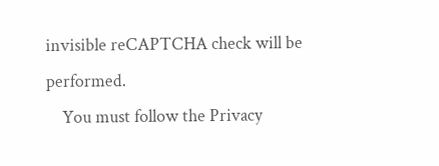invisible reCAPTCHA check will be performed.
    You must follow the Privacy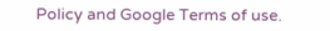Policy and Google Terms of use.